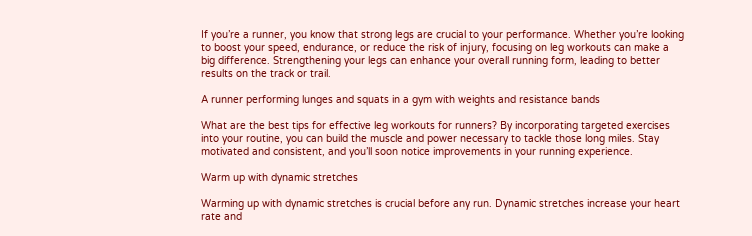If you’re a runner, you know that strong legs are crucial to your performance. Whether you’re looking to boost your speed, endurance, or reduce the risk of injury, focusing on leg workouts can make a big difference. Strengthening your legs can enhance your overall running form, leading to better results on the track or trail.

A runner performing lunges and squats in a gym with weights and resistance bands

What are the best tips for effective leg workouts for runners? By incorporating targeted exercises into your routine, you can build the muscle and power necessary to tackle those long miles. Stay motivated and consistent, and you’ll soon notice improvements in your running experience.

Warm up with dynamic stretches

Warming up with dynamic stretches is crucial before any run. Dynamic stretches increase your heart rate and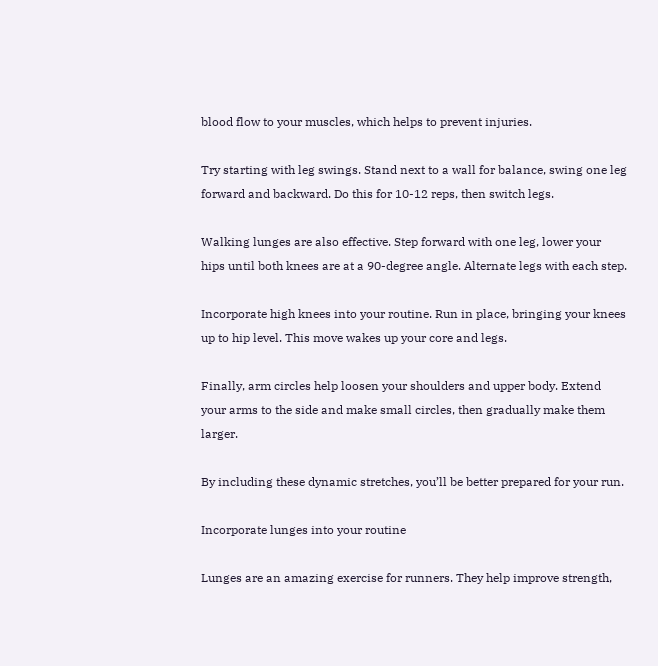blood flow to your muscles, which helps to prevent injuries.

Try starting with leg swings. Stand next to a wall for balance, swing one leg forward and backward. Do this for 10-12 reps, then switch legs.

Walking lunges are also effective. Step forward with one leg, lower your hips until both knees are at a 90-degree angle. Alternate legs with each step.

Incorporate high knees into your routine. Run in place, bringing your knees up to hip level. This move wakes up your core and legs.

Finally, arm circles help loosen your shoulders and upper body. Extend your arms to the side and make small circles, then gradually make them larger.

By including these dynamic stretches, you’ll be better prepared for your run.

Incorporate lunges into your routine

Lunges are an amazing exercise for runners. They help improve strength,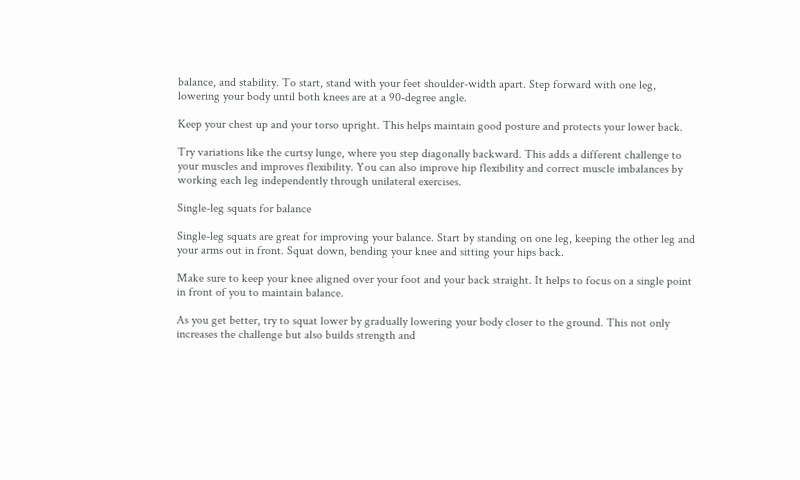balance, and stability. To start, stand with your feet shoulder-width apart. Step forward with one leg, lowering your body until both knees are at a 90-degree angle.

Keep your chest up and your torso upright. This helps maintain good posture and protects your lower back.

Try variations like the curtsy lunge, where you step diagonally backward. This adds a different challenge to your muscles and improves flexibility. You can also improve hip flexibility and correct muscle imbalances by working each leg independently through unilateral exercises.

Single-leg squats for balance

Single-leg squats are great for improving your balance. Start by standing on one leg, keeping the other leg and your arms out in front. Squat down, bending your knee and sitting your hips back.

Make sure to keep your knee aligned over your foot and your back straight. It helps to focus on a single point in front of you to maintain balance.

As you get better, try to squat lower by gradually lowering your body closer to the ground. This not only increases the challenge but also builds strength and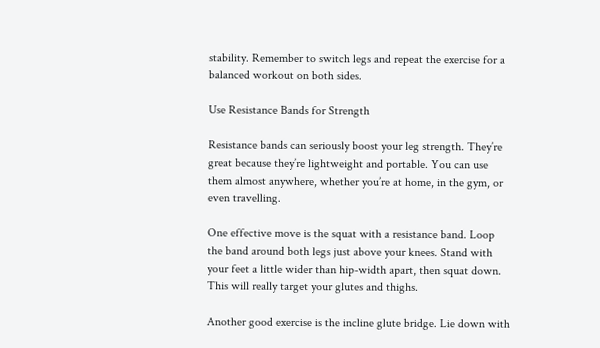stability. Remember to switch legs and repeat the exercise for a balanced workout on both sides.

Use Resistance Bands for Strength

Resistance bands can seriously boost your leg strength. They’re great because they’re lightweight and portable. You can use them almost anywhere, whether you’re at home, in the gym, or even travelling.

One effective move is the squat with a resistance band. Loop the band around both legs just above your knees. Stand with your feet a little wider than hip-width apart, then squat down. This will really target your glutes and thighs.

Another good exercise is the incline glute bridge. Lie down with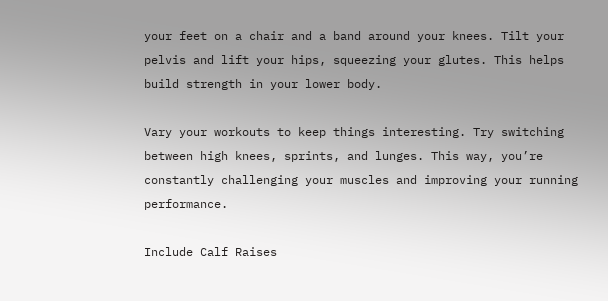your feet on a chair and a band around your knees. Tilt your pelvis and lift your hips, squeezing your glutes. This helps build strength in your lower body.

Vary your workouts to keep things interesting. Try switching between high knees, sprints, and lunges. This way, you’re constantly challenging your muscles and improving your running performance.

Include Calf Raises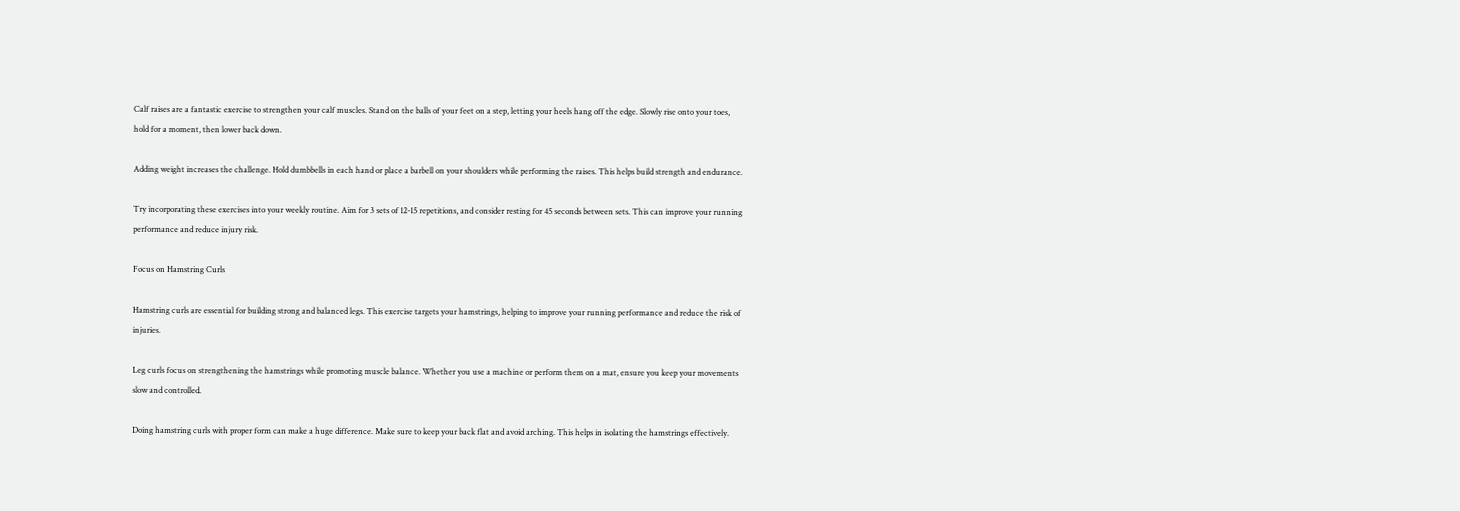Calf raises are a fantastic exercise to strengthen your calf muscles. Stand on the balls of your feet on a step, letting your heels hang off the edge. Slowly rise onto your toes, hold for a moment, then lower back down.

Adding weight increases the challenge. Hold dumbbells in each hand or place a barbell on your shoulders while performing the raises. This helps build strength and endurance.

Try incorporating these exercises into your weekly routine. Aim for 3 sets of 12-15 repetitions, and consider resting for 45 seconds between sets. This can improve your running performance and reduce injury risk.

Focus on Hamstring Curls

Hamstring curls are essential for building strong and balanced legs. This exercise targets your hamstrings, helping to improve your running performance and reduce the risk of injuries.

Leg curls focus on strengthening the hamstrings while promoting muscle balance. Whether you use a machine or perform them on a mat, ensure you keep your movements slow and controlled.

Doing hamstring curls with proper form can make a huge difference. Make sure to keep your back flat and avoid arching. This helps in isolating the hamstrings effectively.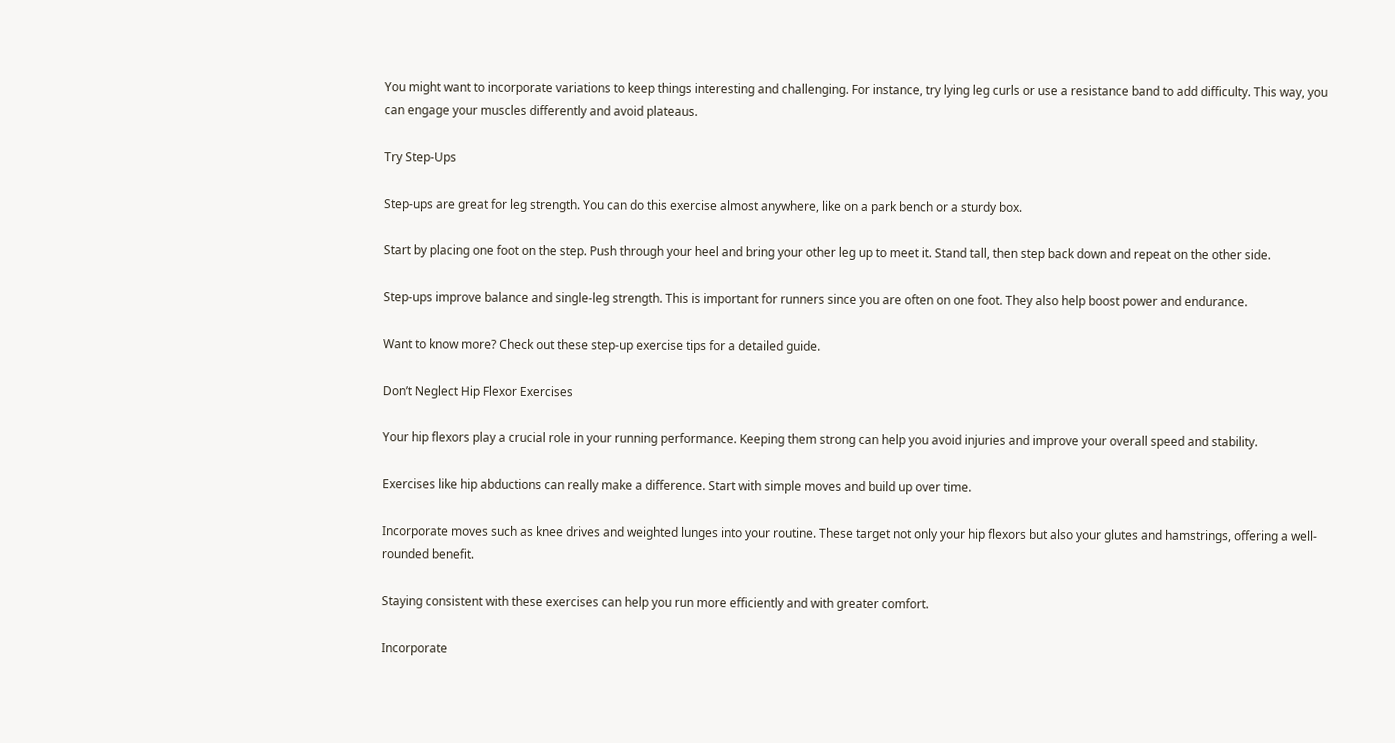You might want to incorporate variations to keep things interesting and challenging. For instance, try lying leg curls or use a resistance band to add difficulty. This way, you can engage your muscles differently and avoid plateaus.

Try Step-Ups

Step-ups are great for leg strength. You can do this exercise almost anywhere, like on a park bench or a sturdy box.

Start by placing one foot on the step. Push through your heel and bring your other leg up to meet it. Stand tall, then step back down and repeat on the other side.

Step-ups improve balance and single-leg strength. This is important for runners since you are often on one foot. They also help boost power and endurance.

Want to know more? Check out these step-up exercise tips for a detailed guide.

Don’t Neglect Hip Flexor Exercises

Your hip flexors play a crucial role in your running performance. Keeping them strong can help you avoid injuries and improve your overall speed and stability.

Exercises like hip abductions can really make a difference. Start with simple moves and build up over time.

Incorporate moves such as knee drives and weighted lunges into your routine. These target not only your hip flexors but also your glutes and hamstrings, offering a well-rounded benefit.

Staying consistent with these exercises can help you run more efficiently and with greater comfort.

Incorporate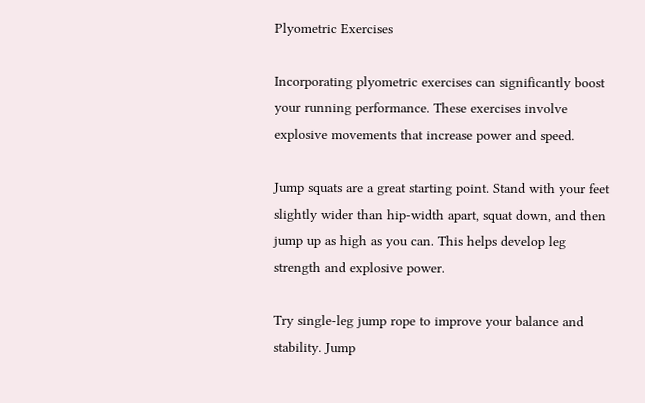Plyometric Exercises

Incorporating plyometric exercises can significantly boost your running performance. These exercises involve explosive movements that increase power and speed.

Jump squats are a great starting point. Stand with your feet slightly wider than hip-width apart, squat down, and then jump up as high as you can. This helps develop leg strength and explosive power.

Try single-leg jump rope to improve your balance and stability. Jump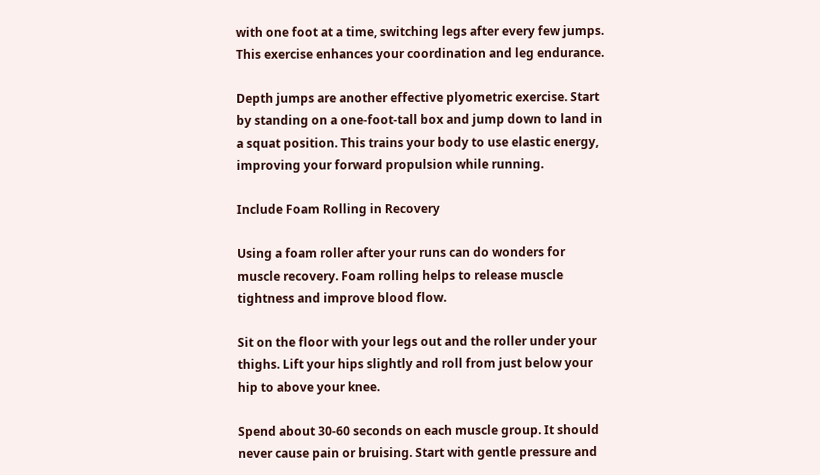with one foot at a time, switching legs after every few jumps. This exercise enhances your coordination and leg endurance.

Depth jumps are another effective plyometric exercise. Start by standing on a one-foot-tall box and jump down to land in a squat position. This trains your body to use elastic energy, improving your forward propulsion while running.

Include Foam Rolling in Recovery

Using a foam roller after your runs can do wonders for muscle recovery. Foam rolling helps to release muscle tightness and improve blood flow.

Sit on the floor with your legs out and the roller under your thighs. Lift your hips slightly and roll from just below your hip to above your knee.

Spend about 30-60 seconds on each muscle group. It should never cause pain or bruising. Start with gentle pressure and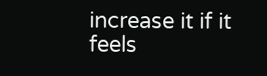increase it if it feels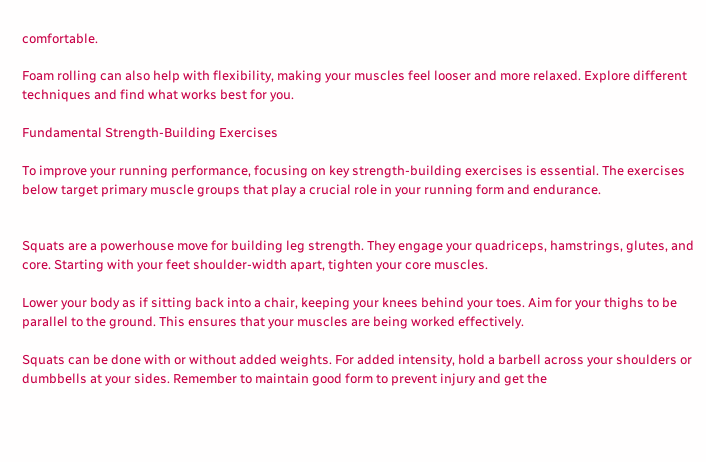comfortable.

Foam rolling can also help with flexibility, making your muscles feel looser and more relaxed. Explore different techniques and find what works best for you.

Fundamental Strength-Building Exercises

To improve your running performance, focusing on key strength-building exercises is essential. The exercises below target primary muscle groups that play a crucial role in your running form and endurance.


Squats are a powerhouse move for building leg strength. They engage your quadriceps, hamstrings, glutes, and core. Starting with your feet shoulder-width apart, tighten your core muscles.

Lower your body as if sitting back into a chair, keeping your knees behind your toes. Aim for your thighs to be parallel to the ground. This ensures that your muscles are being worked effectively.

Squats can be done with or without added weights. For added intensity, hold a barbell across your shoulders or dumbbells at your sides. Remember to maintain good form to prevent injury and get the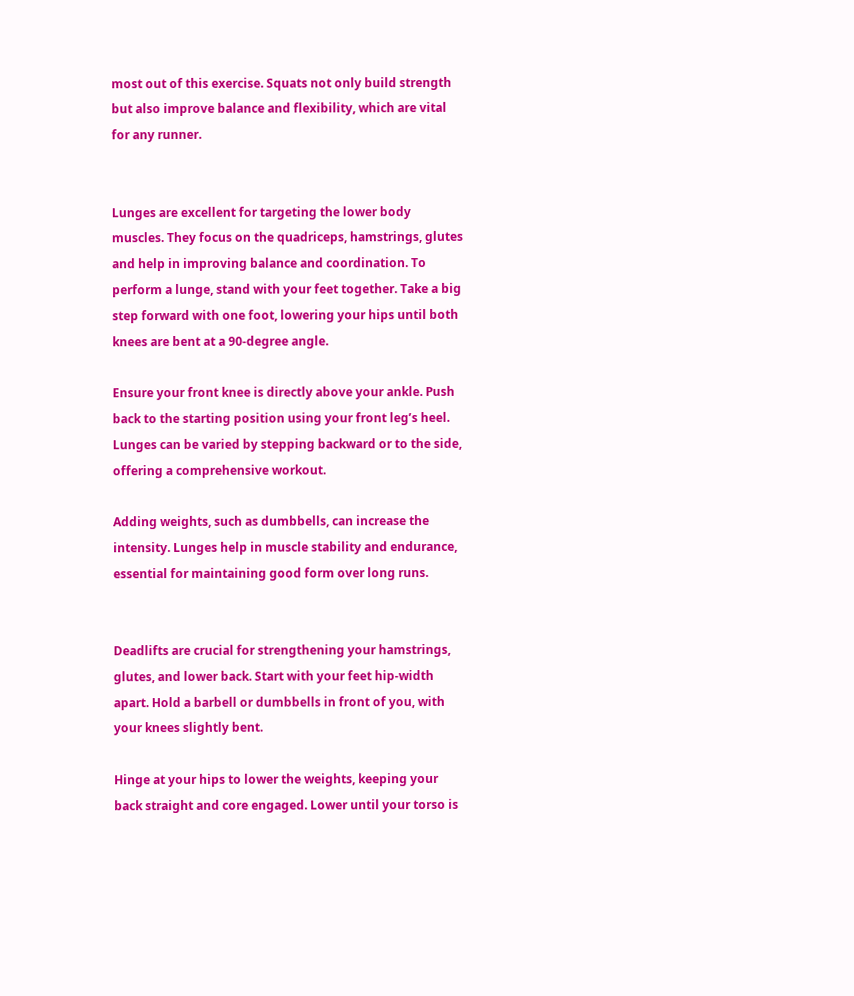most out of this exercise. Squats not only build strength but also improve balance and flexibility, which are vital for any runner.


Lunges are excellent for targeting the lower body muscles. They focus on the quadriceps, hamstrings, glutes and help in improving balance and coordination. To perform a lunge, stand with your feet together. Take a big step forward with one foot, lowering your hips until both knees are bent at a 90-degree angle.

Ensure your front knee is directly above your ankle. Push back to the starting position using your front leg’s heel. Lunges can be varied by stepping backward or to the side, offering a comprehensive workout.

Adding weights, such as dumbbells, can increase the intensity. Lunges help in muscle stability and endurance, essential for maintaining good form over long runs.


Deadlifts are crucial for strengthening your hamstrings, glutes, and lower back. Start with your feet hip-width apart. Hold a barbell or dumbbells in front of you, with your knees slightly bent.

Hinge at your hips to lower the weights, keeping your back straight and core engaged. Lower until your torso is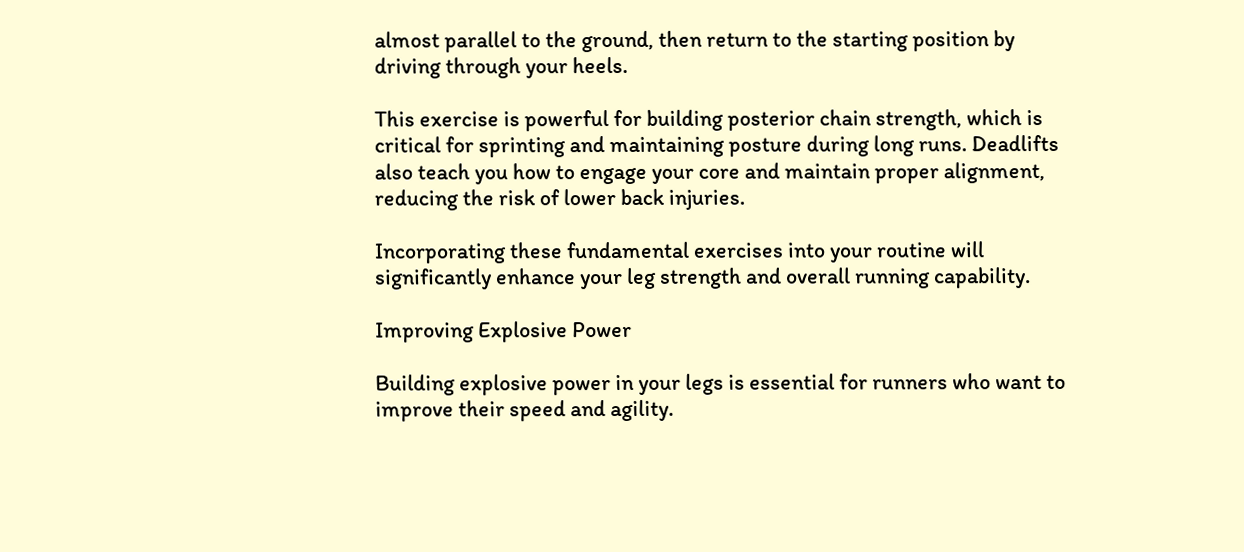almost parallel to the ground, then return to the starting position by driving through your heels.

This exercise is powerful for building posterior chain strength, which is critical for sprinting and maintaining posture during long runs. Deadlifts also teach you how to engage your core and maintain proper alignment, reducing the risk of lower back injuries.

Incorporating these fundamental exercises into your routine will significantly enhance your leg strength and overall running capability.

Improving Explosive Power

Building explosive power in your legs is essential for runners who want to improve their speed and agility.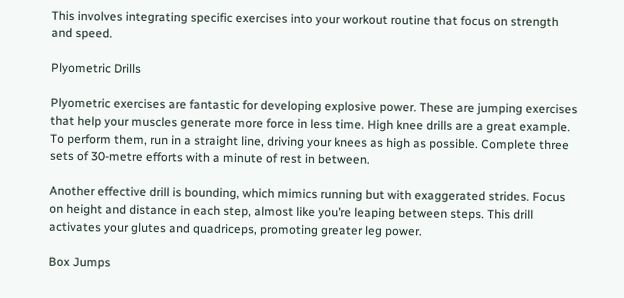This involves integrating specific exercises into your workout routine that focus on strength and speed.

Plyometric Drills

Plyometric exercises are fantastic for developing explosive power. These are jumping exercises that help your muscles generate more force in less time. High knee drills are a great example. To perform them, run in a straight line, driving your knees as high as possible. Complete three sets of 30-metre efforts with a minute of rest in between.

Another effective drill is bounding, which mimics running but with exaggerated strides. Focus on height and distance in each step, almost like you’re leaping between steps. This drill activates your glutes and quadriceps, promoting greater leg power.

Box Jumps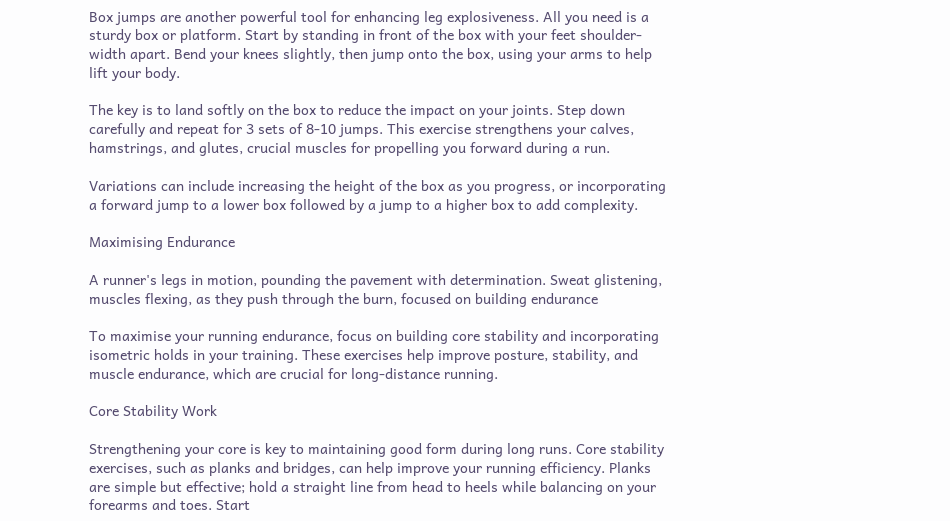Box jumps are another powerful tool for enhancing leg explosiveness. All you need is a sturdy box or platform. Start by standing in front of the box with your feet shoulder-width apart. Bend your knees slightly, then jump onto the box, using your arms to help lift your body.

The key is to land softly on the box to reduce the impact on your joints. Step down carefully and repeat for 3 sets of 8-10 jumps. This exercise strengthens your calves, hamstrings, and glutes, crucial muscles for propelling you forward during a run.

Variations can include increasing the height of the box as you progress, or incorporating a forward jump to a lower box followed by a jump to a higher box to add complexity.

Maximising Endurance

A runner's legs in motion, pounding the pavement with determination. Sweat glistening, muscles flexing, as they push through the burn, focused on building endurance

To maximise your running endurance, focus on building core stability and incorporating isometric holds in your training. These exercises help improve posture, stability, and muscle endurance, which are crucial for long-distance running.

Core Stability Work

Strengthening your core is key to maintaining good form during long runs. Core stability exercises, such as planks and bridges, can help improve your running efficiency. Planks are simple but effective; hold a straight line from head to heels while balancing on your forearms and toes. Start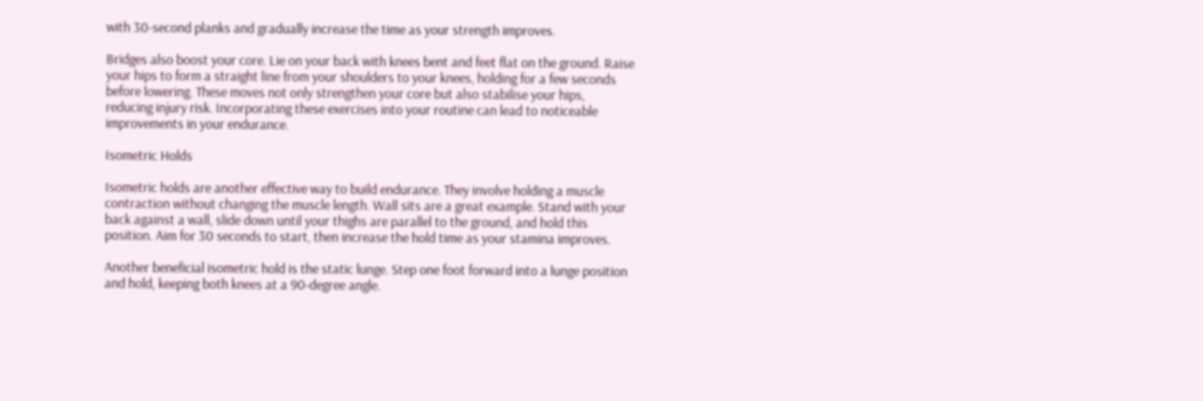with 30-second planks and gradually increase the time as your strength improves.

Bridges also boost your core. Lie on your back with knees bent and feet flat on the ground. Raise your hips to form a straight line from your shoulders to your knees, holding for a few seconds before lowering. These moves not only strengthen your core but also stabilise your hips, reducing injury risk. Incorporating these exercises into your routine can lead to noticeable improvements in your endurance.

Isometric Holds

Isometric holds are another effective way to build endurance. They involve holding a muscle contraction without changing the muscle length. Wall sits are a great example. Stand with your back against a wall, slide down until your thighs are parallel to the ground, and hold this position. Aim for 30 seconds to start, then increase the hold time as your stamina improves.

Another beneficial isometric hold is the static lunge. Step one foot forward into a lunge position and hold, keeping both knees at a 90-degree angle.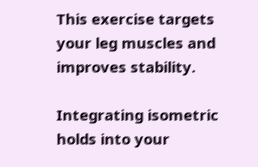This exercise targets your leg muscles and improves stability.

Integrating isometric holds into your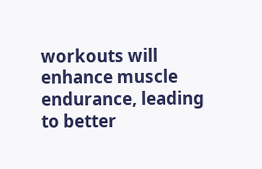workouts will enhance muscle endurance, leading to better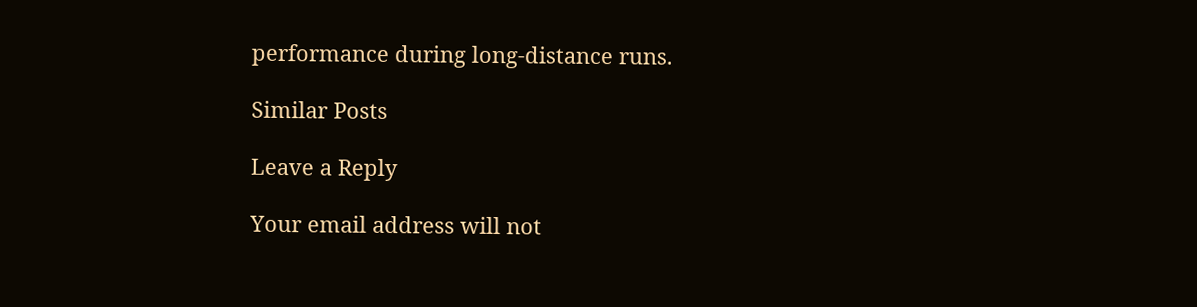performance during long-distance runs.

Similar Posts

Leave a Reply

Your email address will not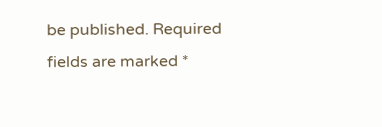be published. Required fields are marked *